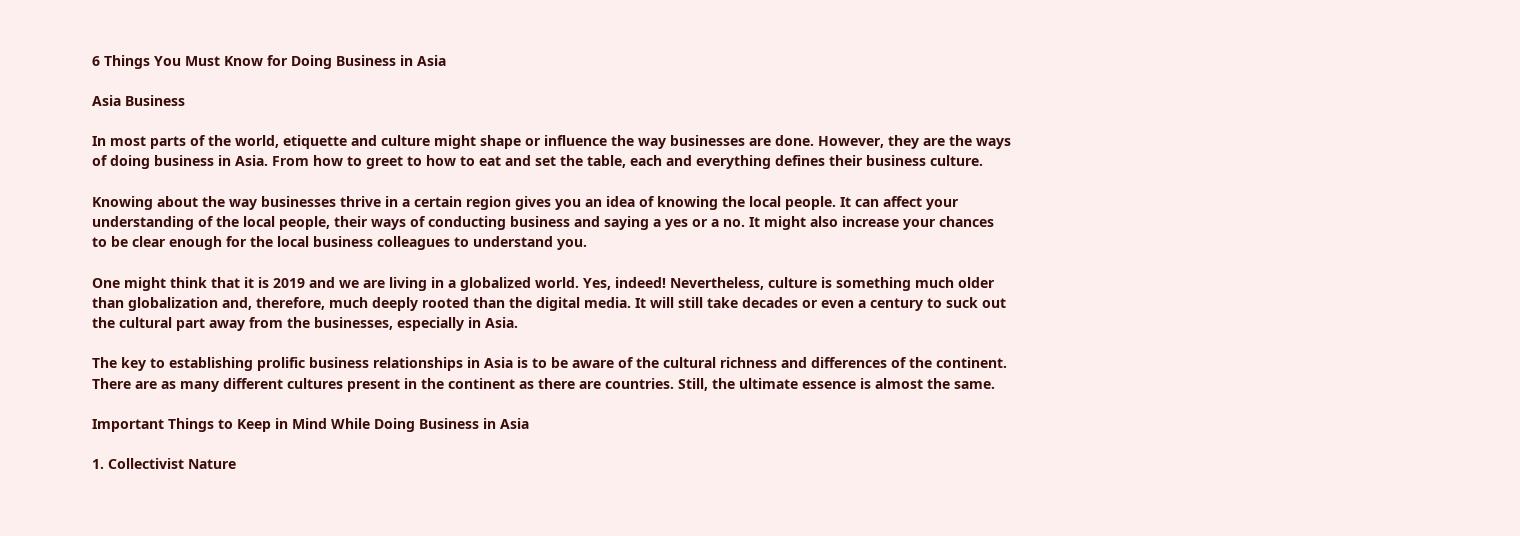6 Things You Must Know for Doing Business in Asia

Asia Business

In most parts of the world, etiquette and culture might shape or influence the way businesses are done. However, they are the ways of doing business in Asia. From how to greet to how to eat and set the table, each and everything defines their business culture.

Knowing about the way businesses thrive in a certain region gives you an idea of knowing the local people. It can affect your understanding of the local people, their ways of conducting business and saying a yes or a no. It might also increase your chances to be clear enough for the local business colleagues to understand you.

One might think that it is 2019 and we are living in a globalized world. Yes, indeed! Nevertheless, culture is something much older than globalization and, therefore, much deeply rooted than the digital media. It will still take decades or even a century to suck out the cultural part away from the businesses, especially in Asia.

The key to establishing prolific business relationships in Asia is to be aware of the cultural richness and differences of the continent. There are as many different cultures present in the continent as there are countries. Still, the ultimate essence is almost the same.

Important Things to Keep in Mind While Doing Business in Asia

1. Collectivist Nature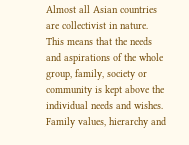Almost all Asian countries are collectivist in nature. This means that the needs and aspirations of the whole group, family, society or community is kept above the individual needs and wishes. Family values, hierarchy and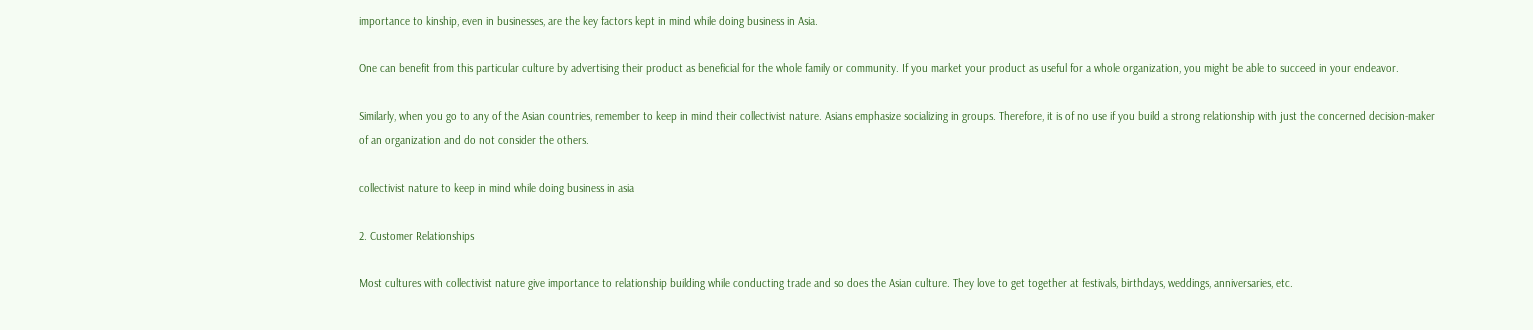importance to kinship, even in businesses, are the key factors kept in mind while doing business in Asia.

One can benefit from this particular culture by advertising their product as beneficial for the whole family or community. If you market your product as useful for a whole organization, you might be able to succeed in your endeavor.

Similarly, when you go to any of the Asian countries, remember to keep in mind their collectivist nature. Asians emphasize socializing in groups. Therefore, it is of no use if you build a strong relationship with just the concerned decision-maker of an organization and do not consider the others.

collectivist nature to keep in mind while doing business in asia

2. Customer Relationships

Most cultures with collectivist nature give importance to relationship building while conducting trade and so does the Asian culture. They love to get together at festivals, birthdays, weddings, anniversaries, etc.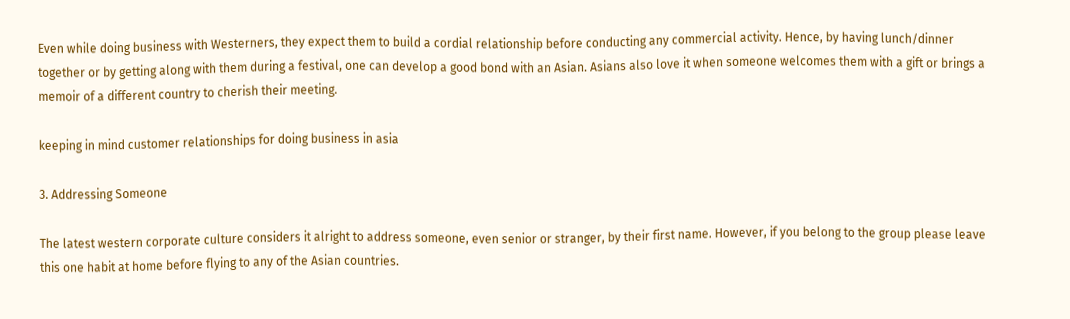Even while doing business with Westerners, they expect them to build a cordial relationship before conducting any commercial activity. Hence, by having lunch/dinner together or by getting along with them during a festival, one can develop a good bond with an Asian. Asians also love it when someone welcomes them with a gift or brings a memoir of a different country to cherish their meeting.

keeping in mind customer relationships for doing business in asia

3. Addressing Someone

The latest western corporate culture considers it alright to address someone, even senior or stranger, by their first name. However, if you belong to the group please leave this one habit at home before flying to any of the Asian countries.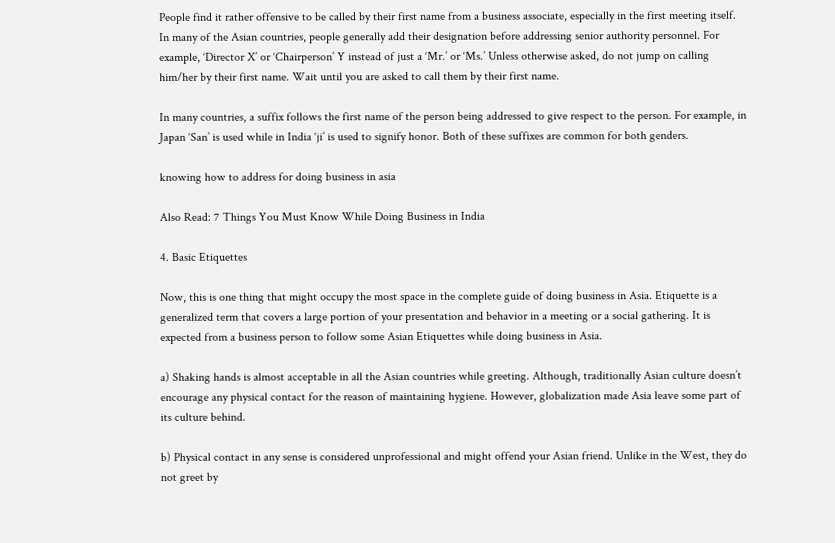People find it rather offensive to be called by their first name from a business associate, especially in the first meeting itself. In many of the Asian countries, people generally add their designation before addressing senior authority personnel. For example, ‘Director X’ or ‘Chairperson’ Y instead of just a ‘Mr.’ or ‘Ms.’ Unless otherwise asked, do not jump on calling him/her by their first name. Wait until you are asked to call them by their first name.

In many countries, a suffix follows the first name of the person being addressed to give respect to the person. For example, in Japan ‘San’ is used while in India ‘ji’ is used to signify honor. Both of these suffixes are common for both genders.

knowing how to address for doing business in asia

Also Read: 7 Things You Must Know While Doing Business in India

4. Basic Etiquettes

Now, this is one thing that might occupy the most space in the complete guide of doing business in Asia. Etiquette is a generalized term that covers a large portion of your presentation and behavior in a meeting or a social gathering. It is expected from a business person to follow some Asian Etiquettes while doing business in Asia.

a) Shaking hands is almost acceptable in all the Asian countries while greeting. Although, traditionally Asian culture doesn’t encourage any physical contact for the reason of maintaining hygiene. However, globalization made Asia leave some part of its culture behind.

b) Physical contact in any sense is considered unprofessional and might offend your Asian friend. Unlike in the West, they do not greet by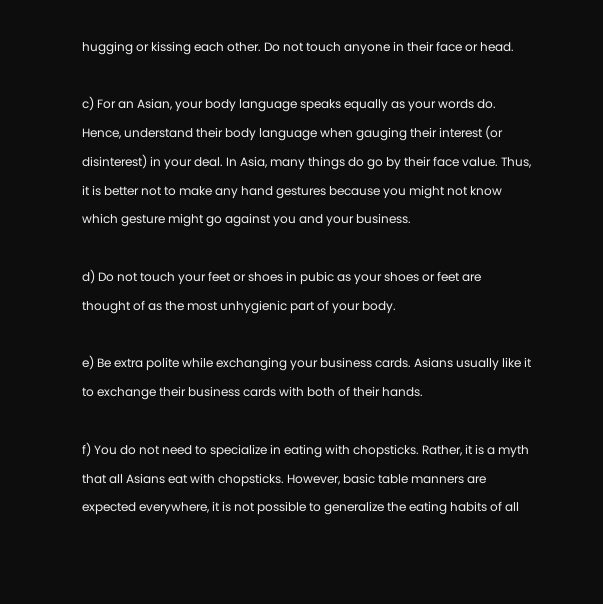hugging or kissing each other. Do not touch anyone in their face or head.

c) For an Asian, your body language speaks equally as your words do. Hence, understand their body language when gauging their interest (or disinterest) in your deal. In Asia, many things do go by their face value. Thus, it is better not to make any hand gestures because you might not know which gesture might go against you and your business.

d) Do not touch your feet or shoes in pubic as your shoes or feet are thought of as the most unhygienic part of your body.

e) Be extra polite while exchanging your business cards. Asians usually like it to exchange their business cards with both of their hands.

f) You do not need to specialize in eating with chopsticks. Rather, it is a myth that all Asians eat with chopsticks. However, basic table manners are expected everywhere, it is not possible to generalize the eating habits of all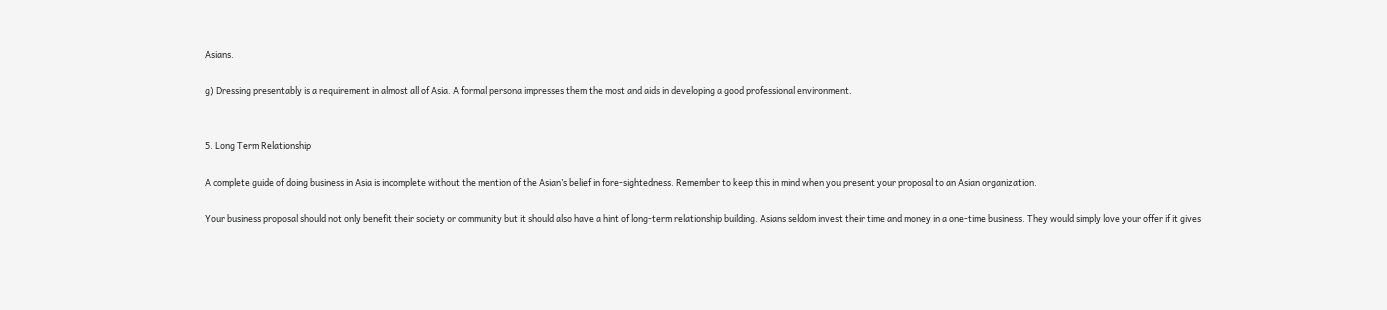Asians.

g) Dressing presentably is a requirement in almost all of Asia. A formal persona impresses them the most and aids in developing a good professional environment.


5. Long Term Relationship

A complete guide of doing business in Asia is incomplete without the mention of the Asian’s belief in fore-sightedness. Remember to keep this in mind when you present your proposal to an Asian organization.

Your business proposal should not only benefit their society or community but it should also have a hint of long-term relationship building. Asians seldom invest their time and money in a one-time business. They would simply love your offer if it gives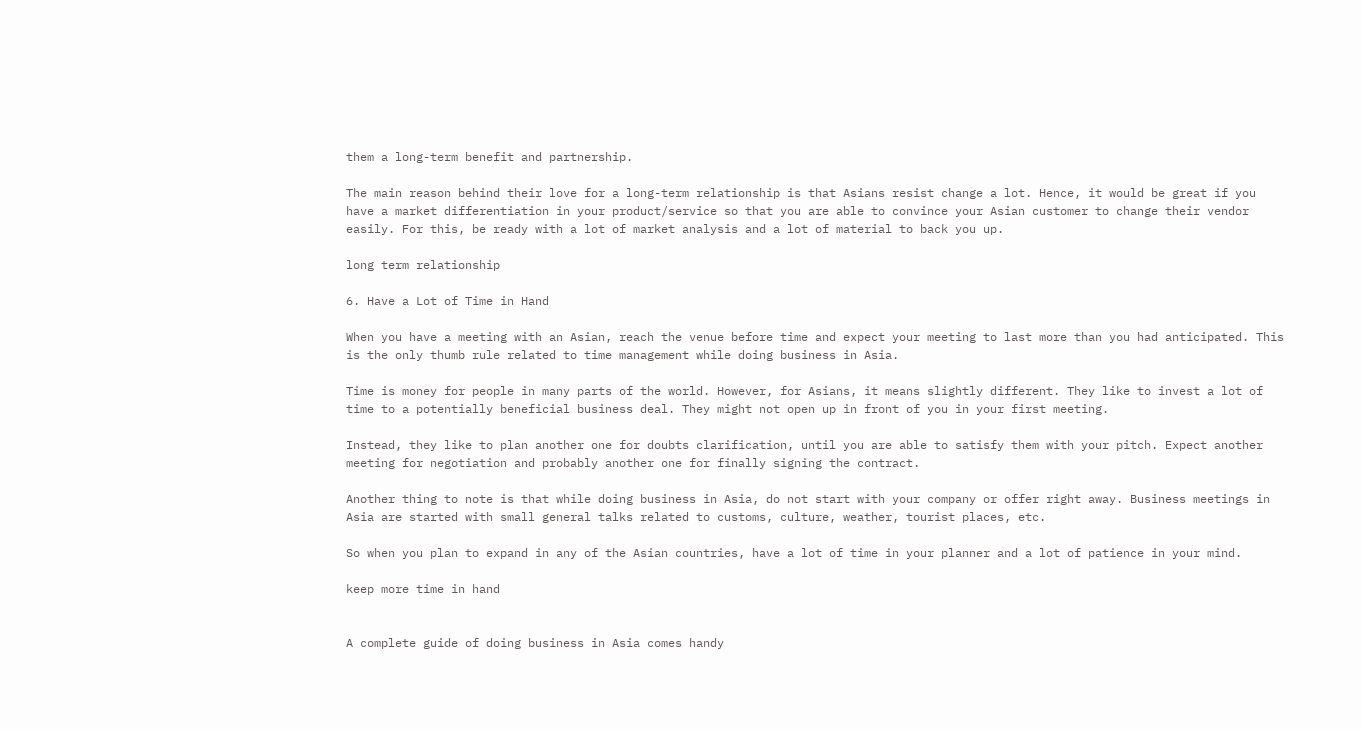them a long-term benefit and partnership.

The main reason behind their love for a long-term relationship is that Asians resist change a lot. Hence, it would be great if you have a market differentiation in your product/service so that you are able to convince your Asian customer to change their vendor easily. For this, be ready with a lot of market analysis and a lot of material to back you up.

long term relationship

6. Have a Lot of Time in Hand

When you have a meeting with an Asian, reach the venue before time and expect your meeting to last more than you had anticipated. This is the only thumb rule related to time management while doing business in Asia.

Time is money for people in many parts of the world. However, for Asians, it means slightly different. They like to invest a lot of time to a potentially beneficial business deal. They might not open up in front of you in your first meeting.

Instead, they like to plan another one for doubts clarification, until you are able to satisfy them with your pitch. Expect another meeting for negotiation and probably another one for finally signing the contract.

Another thing to note is that while doing business in Asia, do not start with your company or offer right away. Business meetings in Asia are started with small general talks related to customs, culture, weather, tourist places, etc.

So when you plan to expand in any of the Asian countries, have a lot of time in your planner and a lot of patience in your mind.

keep more time in hand


A complete guide of doing business in Asia comes handy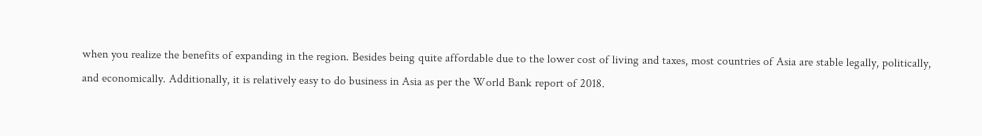when you realize the benefits of expanding in the region. Besides being quite affordable due to the lower cost of living and taxes, most countries of Asia are stable legally, politically, and economically. Additionally, it is relatively easy to do business in Asia as per the World Bank report of 2018.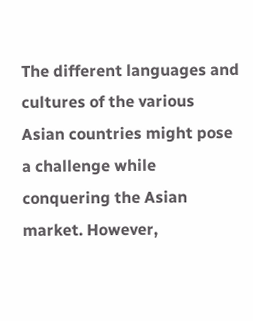The different languages and cultures of the various Asian countries might pose a challenge while conquering the Asian market. However,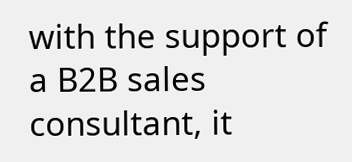with the support of a B2B sales consultant, it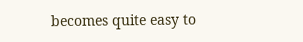becomes quite easy to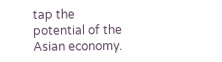tap the potential of the Asian economy.